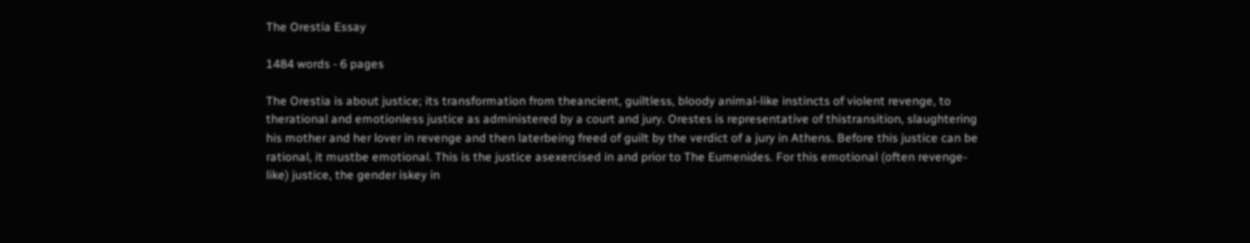The Orestia Essay

1484 words - 6 pages

The Orestia is about justice; its transformation from theancient, guiltless, bloody animal-like instincts of violent revenge, to therational and emotionless justice as administered by a court and jury. Orestes is representative of thistransition, slaughtering his mother and her lover in revenge and then laterbeing freed of guilt by the verdict of a jury in Athens. Before this justice can be rational, it mustbe emotional. This is the justice asexercised in and prior to The Eumenides. For this emotional (often revenge-like) justice, the gender iskey in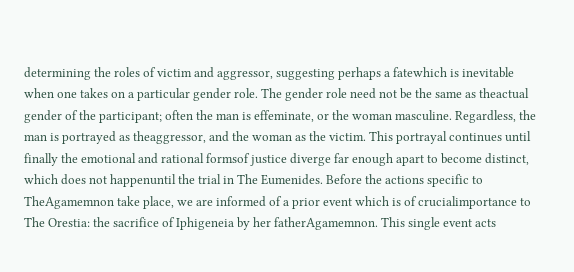determining the roles of victim and aggressor, suggesting perhaps a fatewhich is inevitable when one takes on a particular gender role. The gender role need not be the same as theactual gender of the participant; often the man is effeminate, or the woman masculine. Regardless, the man is portrayed as theaggressor, and the woman as the victim. This portrayal continues until finally the emotional and rational formsof justice diverge far enough apart to become distinct, which does not happenuntil the trial in The Eumenides. Before the actions specific to TheAgamemnon take place, we are informed of a prior event which is of crucialimportance to The Orestia: the sacrifice of Iphigeneia by her fatherAgamemnon. This single event acts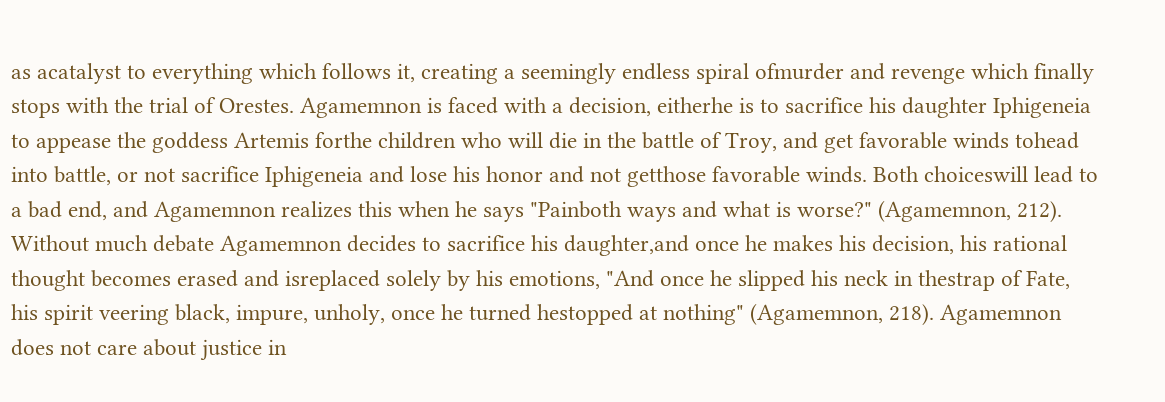as acatalyst to everything which follows it, creating a seemingly endless spiral ofmurder and revenge which finally stops with the trial of Orestes. Agamemnon is faced with a decision, eitherhe is to sacrifice his daughter Iphigeneia to appease the goddess Artemis forthe children who will die in the battle of Troy, and get favorable winds tohead into battle, or not sacrifice Iphigeneia and lose his honor and not getthose favorable winds. Both choiceswill lead to a bad end, and Agamemnon realizes this when he says "Painboth ways and what is worse?" (Agamemnon, 212). Without much debate Agamemnon decides to sacrifice his daughter,and once he makes his decision, his rational thought becomes erased and isreplaced solely by his emotions, "And once he slipped his neck in thestrap of Fate, his spirit veering black, impure, unholy, once he turned hestopped at nothing" (Agamemnon, 218). Agamemnon does not care about justice in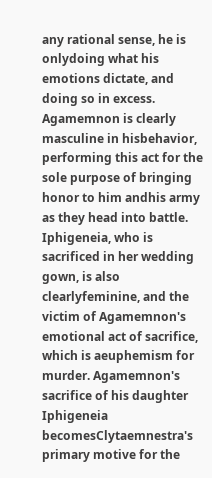any rational sense, he is onlydoing what his emotions dictate, and doing so in excess. Agamemnon is clearly masculine in hisbehavior, performing this act for the sole purpose of bringing honor to him andhis army as they head into battle. Iphigeneia, who is sacrificed in her wedding gown, is also clearlyfeminine, and the victim of Agamemnon's emotional act of sacrifice, which is aeuphemism for murder. Agamemnon's sacrifice of his daughter Iphigeneia becomesClytaemnestra's primary motive for the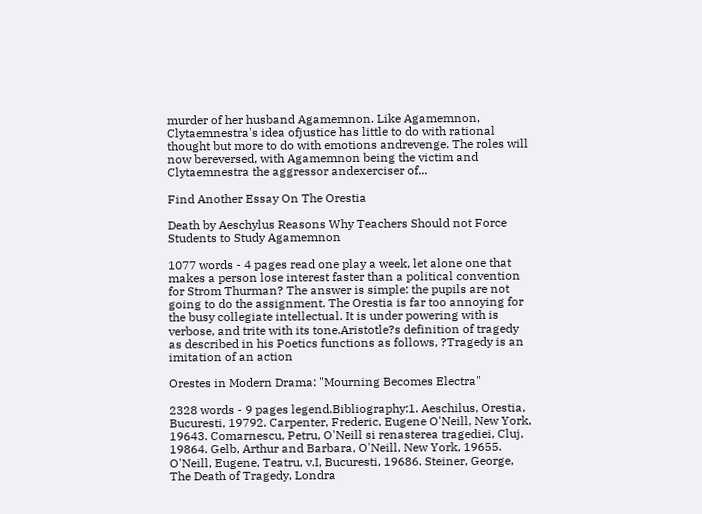murder of her husband Agamemnon. Like Agamemnon, Clytaemnestra's idea ofjustice has little to do with rational thought but more to do with emotions andrevenge. The roles will now bereversed, with Agamemnon being the victim and Clytaemnestra the aggressor andexerciser of...

Find Another Essay On The Orestia

Death by Aeschylus Reasons Why Teachers Should not Force Students to Study Agamemnon

1077 words - 4 pages read one play a week, let alone one that makes a person lose interest faster than a political convention for Strom Thurman? The answer is simple: the pupils are not going to do the assignment. The Orestia is far too annoying for the busy collegiate intellectual. It is under powering with is verbose, and trite with its tone.Aristotle?s definition of tragedy as described in his Poetics functions as follows, ?Tragedy is an imitation of an action

Orestes in Modern Drama: "Mourning Becomes Electra"

2328 words - 9 pages legend.Bibliography:1. Aeschilus, Orestia, Bucuresti, 19792. Carpenter, Frederic, Eugene O'Neill, New York, 19643. Comarnescu, Petru, O'Neill si renasterea tragediei, Cluj, 19864. Gelb, Arthur and Barbara, O'Neill, New York, 19655. O'Neill, Eugene, Teatru, v.I, Bucuresti, 19686. Steiner, George, The Death of Tragedy, Londra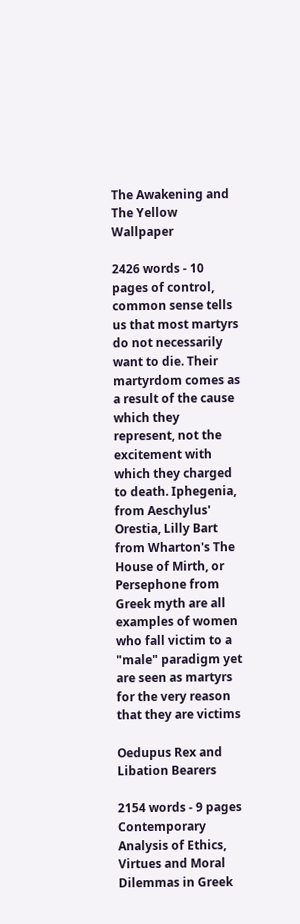The Awakening and The Yellow Wallpaper

2426 words - 10 pages of control, common sense tells us that most martyrs do not necessarily want to die. Their martyrdom comes as a result of the cause which they represent, not the excitement with which they charged to death. Iphegenia, from Aeschylus' Orestia, Lilly Bart from Wharton's The House of Mirth, or Persephone from Greek myth are all examples of women who fall victim to a "male" paradigm yet are seen as martyrs for the very reason that they are victims

Oedupus Rex and Libation Bearers

2154 words - 9 pages Contemporary Analysis of Ethics, Virtues and Moral Dilemmas in Greek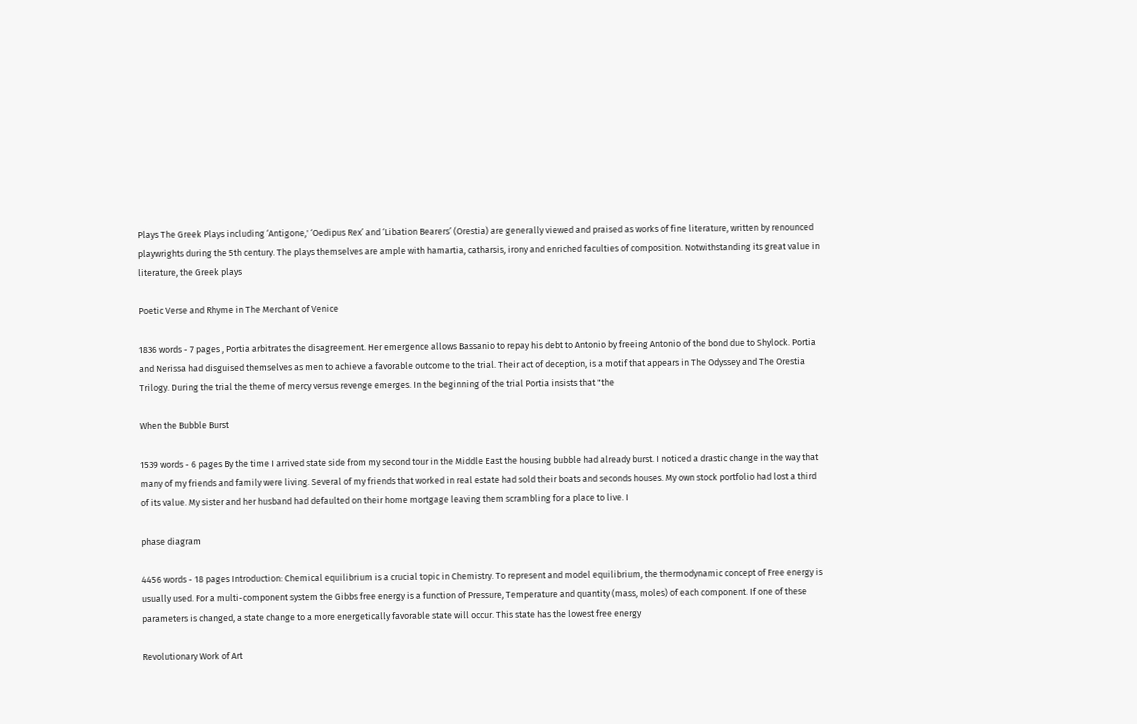Plays The Greek Plays including ‘Antigone,' ‘Oedipus Rex’ and ‘Libation Bearers’ (Orestia) are generally viewed and praised as works of fine literature, written by renounced playwrights during the 5th century. The plays themselves are ample with hamartia, catharsis, irony and enriched faculties of composition. Notwithstanding its great value in literature, the Greek plays

Poetic Verse and Rhyme in The Merchant of Venice

1836 words - 7 pages , Portia arbitrates the disagreement. Her emergence allows Bassanio to repay his debt to Antonio by freeing Antonio of the bond due to Shylock. Portia and Nerissa had disguised themselves as men to achieve a favorable outcome to the trial. Their act of deception, is a motif that appears in The Odyssey and The Orestia Trilogy. During the trial the theme of mercy versus revenge emerges. In the beginning of the trial Portia insists that "the

When the Bubble Burst

1539 words - 6 pages By the time I arrived state side from my second tour in the Middle East the housing bubble had already burst. I noticed a drastic change in the way that many of my friends and family were living. Several of my friends that worked in real estate had sold their boats and seconds houses. My own stock portfolio had lost a third of its value. My sister and her husband had defaulted on their home mortgage leaving them scrambling for a place to live. I

phase diagram

4456 words - 18 pages Introduction: Chemical equilibrium is a crucial topic in Chemistry. To represent and model equilibrium, the thermodynamic concept of Free energy is usually used. For a multi-component system the Gibbs free energy is a function of Pressure, Temperature and quantity (mass, moles) of each component. If one of these parameters is changed, a state change to a more energetically favorable state will occur. This state has the lowest free energy

Revolutionary Work of Art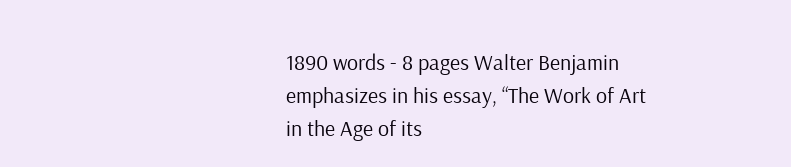1890 words - 8 pages Walter Benjamin emphasizes in his essay, “The Work of Art in the Age of its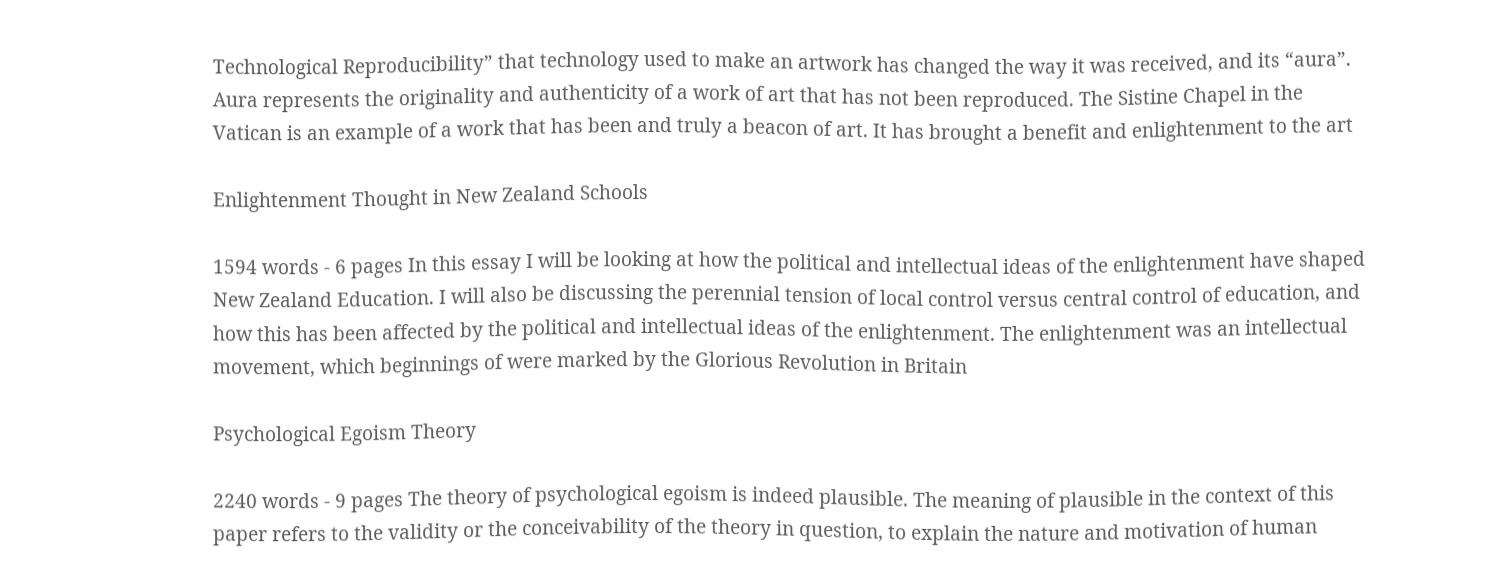Technological Reproducibility” that technology used to make an artwork has changed the way it was received, and its “aura”. Aura represents the originality and authenticity of a work of art that has not been reproduced. The Sistine Chapel in the Vatican is an example of a work that has been and truly a beacon of art. It has brought a benefit and enlightenment to the art

Enlightenment Thought in New Zealand Schools

1594 words - 6 pages In this essay I will be looking at how the political and intellectual ideas of the enlightenment have shaped New Zealand Education. I will also be discussing the perennial tension of local control versus central control of education, and how this has been affected by the political and intellectual ideas of the enlightenment. The enlightenment was an intellectual movement, which beginnings of were marked by the Glorious Revolution in Britain

Psychological Egoism Theory

2240 words - 9 pages The theory of psychological egoism is indeed plausible. The meaning of plausible in the context of this paper refers to the validity or the conceivability of the theory in question, to explain the nature and motivation of human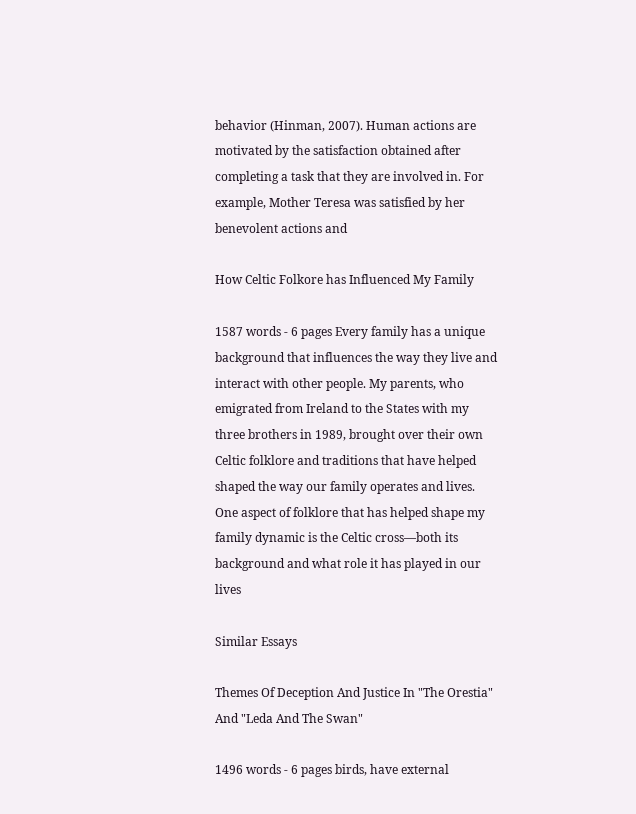behavior (Hinman, 2007). Human actions are motivated by the satisfaction obtained after completing a task that they are involved in. For example, Mother Teresa was satisfied by her benevolent actions and

How Celtic Folkore has Influenced My Family

1587 words - 6 pages Every family has a unique background that influences the way they live and interact with other people. My parents, who emigrated from Ireland to the States with my three brothers in 1989, brought over their own Celtic folklore and traditions that have helped shaped the way our family operates and lives. One aspect of folklore that has helped shape my family dynamic is the Celtic cross—both its background and what role it has played in our lives

Similar Essays

Themes Of Deception And Justice In "The Orestia" And "Leda And The Swan"

1496 words - 6 pages birds, have external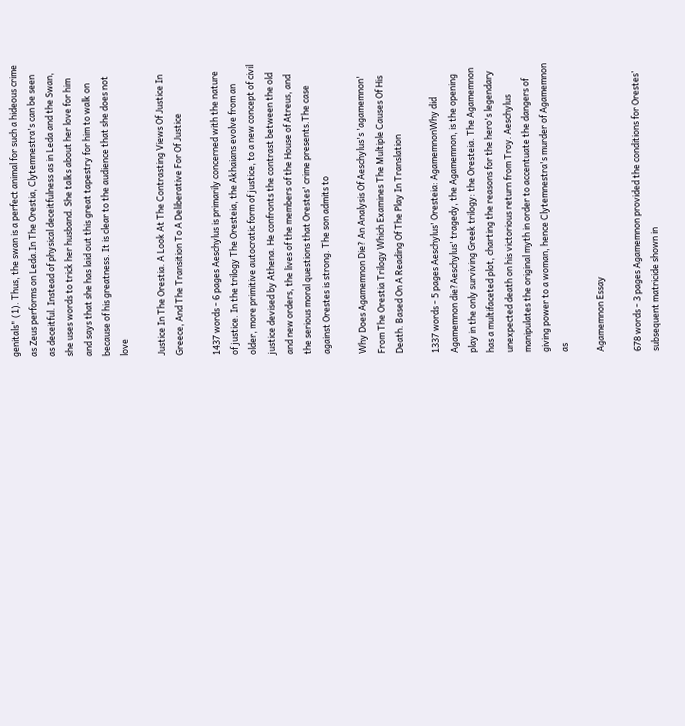genitals" (1). Thus, the swan is a perfect animal for such a hideous crime as Zeus performs on Leda.In The Orestia, Clytemnestra's can be seen as deceitful. Instead of physical deceitfulness as in Leda and the Swan, she uses words to trick her husband. She talks about her love for him and says that she has laid out this great tapestry for him to walk on because of his greatness. It is clear to the audience that she does not love

Justice In The Orestia. A Look At The Contrasting Views Of Justice In Greece, And The Transition To A Deliberative For Of Justice

1437 words - 6 pages Aeschylus is primarily concerned with the nature of justice. In the trilogy The Oresteia, the Akhaians evolve from an older, more primitive autocratic form of justice, to a new concept of civil justice devised by Athena. He confronts the contrast between the old and new orders, the lives of the members of the House of Atreus, and the serious moral questions that Orestes' crime presents.The case against Orestes is strong. The son admits to

Why Does Agamemnon Die? An Analysis Of Aeschylus's 'agamemnon' From The Orestia Trilogy Which Examines The Multiple Causes Of His Death. Based On A Reading Of The Play In Translation

1337 words - 5 pages Aeschylus' Oresteia: AgamemnonWhy did Agamemnon die?Aeschylus' tragedy, the Agamemnon, is the opening play in the only surviving Greek trilogy: the Oresteia. The Agamemnon has a multifaceted plot, charting the reasons for the hero's legendary unexpected death on his victorious return from Troy. Aeschylus manipulates the original myth in order to accentuate the dangers of giving power to a woman, hence Clytemnestra's murder of Agamemnon as

Agamemnon Essay

678 words - 3 pages Agamemnon provided the conditions for Orestes’ subsequent matricide shown in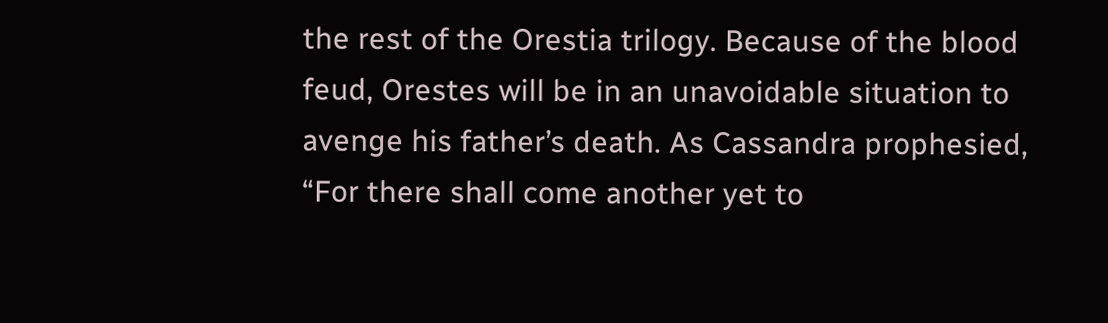the rest of the Orestia trilogy. Because of the blood feud, Orestes will be in an unavoidable situation to avenge his father’s death. As Cassandra prophesied, “For there shall come another yet to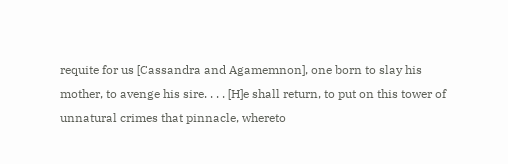requite for us [Cassandra and Agamemnon], one born to slay his mother, to avenge his sire. . . . [H]e shall return, to put on this tower of unnatural crimes that pinnacle, whereto